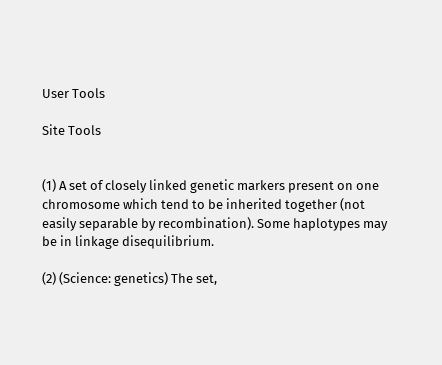User Tools

Site Tools


(1) A set of closely linked genetic markers present on one chromosome which tend to be inherited together (not easily separable by recombination). Some haplotypes may be in linkage disequilibrium.

(2) (Science: genetics) The set,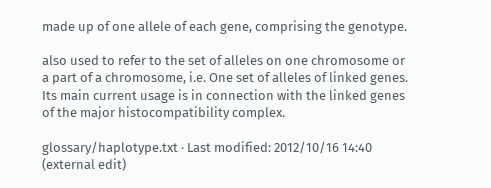made up of one allele of each gene, comprising the genotype.

also used to refer to the set of alleles on one chromosome or a part of a chromosome, i.e. One set of alleles of linked genes. Its main current usage is in connection with the linked genes of the major histocompatibility complex.

glossary/haplotype.txt · Last modified: 2012/10/16 14:40 (external edit)